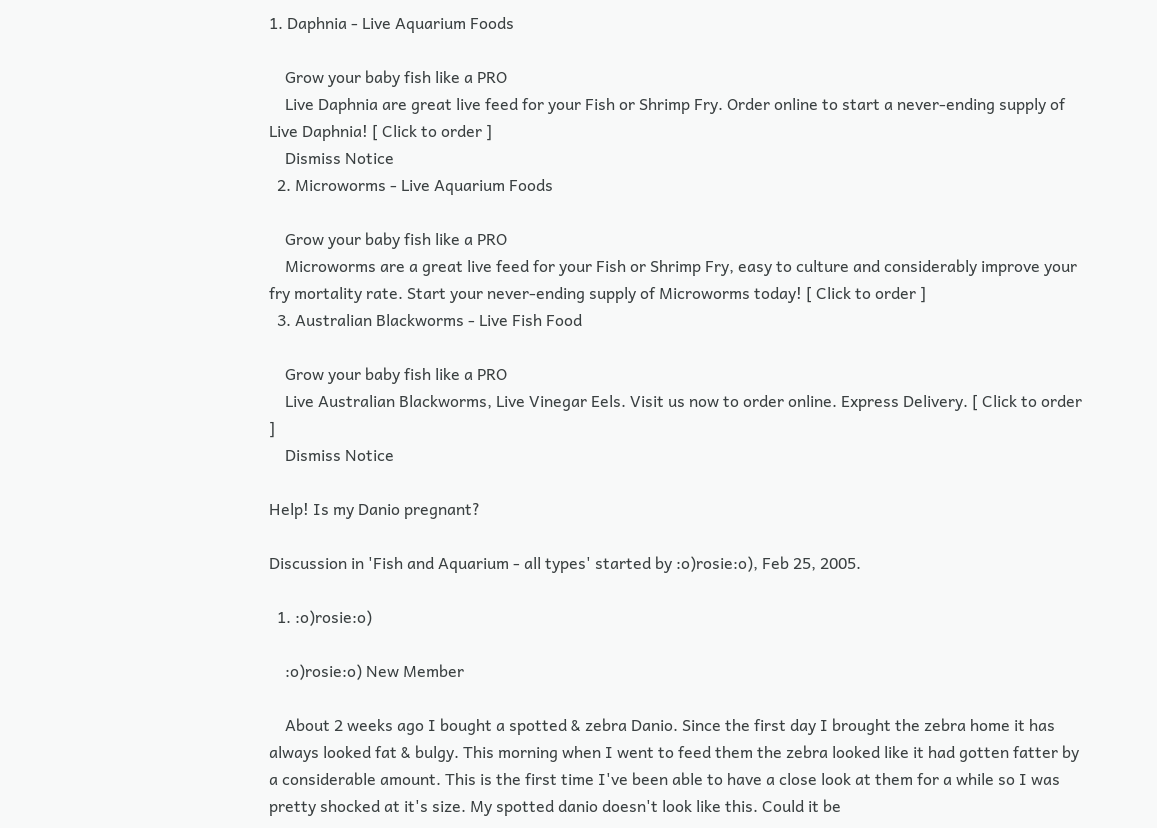1. Daphnia - Live Aquarium Foods

    Grow your baby fish like a PRO
    Live Daphnia are great live feed for your Fish or Shrimp Fry. Order online to start a never-ending supply of Live Daphnia! [ Click to order ]
    Dismiss Notice
  2. Microworms - Live Aquarium Foods

    Grow your baby fish like a PRO
    Microworms are a great live feed for your Fish or Shrimp Fry, easy to culture and considerably improve your fry mortality rate. Start your never-ending supply of Microworms today! [ Click to order ]
  3. Australian Blackworms - Live Fish Food

    Grow your baby fish like a PRO
    Live Australian Blackworms, Live Vinegar Eels. Visit us now to order online. Express Delivery. [ Click to order ]
    Dismiss Notice

Help! Is my Danio pregnant?

Discussion in 'Fish and Aquarium - all types' started by :o)rosie:o), Feb 25, 2005.

  1. :o)rosie:o)

    :o)rosie:o) New Member

    About 2 weeks ago I bought a spotted & zebra Danio. Since the first day I brought the zebra home it has always looked fat & bulgy. This morning when I went to feed them the zebra looked like it had gotten fatter by a considerable amount. This is the first time I've been able to have a close look at them for a while so I was pretty shocked at it's size. My spotted danio doesn't look like this. Could it be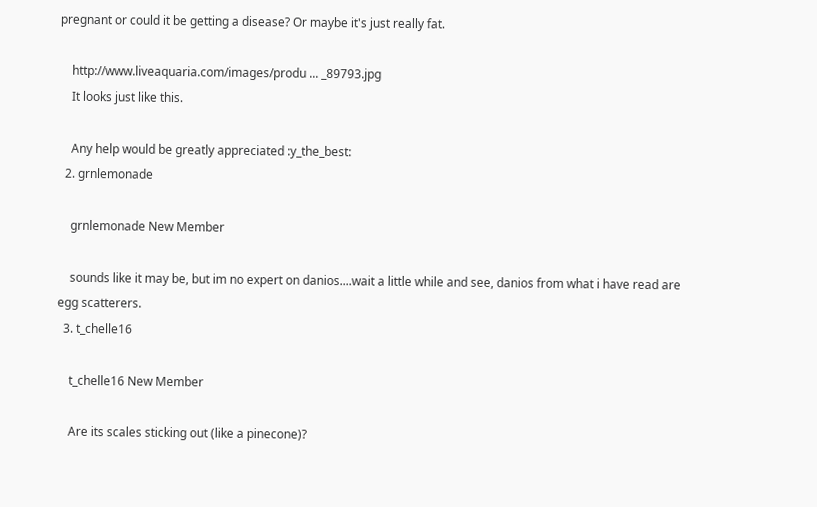pregnant or could it be getting a disease? Or maybe it's just really fat.

    http://www.liveaquaria.com/images/produ ... _89793.jpg
    It looks just like this.

    Any help would be greatly appreciated :y_the_best:
  2. grnlemonade

    grnlemonade New Member

    sounds like it may be, but im no expert on danios....wait a little while and see, danios from what i have read are egg scatterers.
  3. t_chelle16

    t_chelle16 New Member

    Are its scales sticking out (like a pinecone)?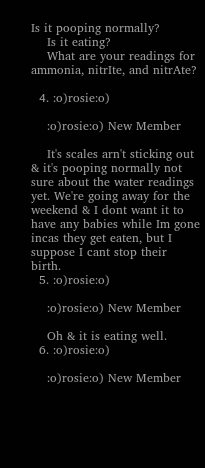Is it pooping normally?
    Is it eating?
    What are your readings for ammonia, nitrIte, and nitrAte?

  4. :o)rosie:o)

    :o)rosie:o) New Member

    It's scales arn't sticking out & it's pooping normally not sure about the water readings yet. We're going away for the weekend & I dont want it to have any babies while Im gone incas they get eaten, but I suppose I cant stop their birth.
  5. :o)rosie:o)

    :o)rosie:o) New Member

    Oh & it is eating well.
  6. :o)rosie:o)

    :o)rosie:o) New Member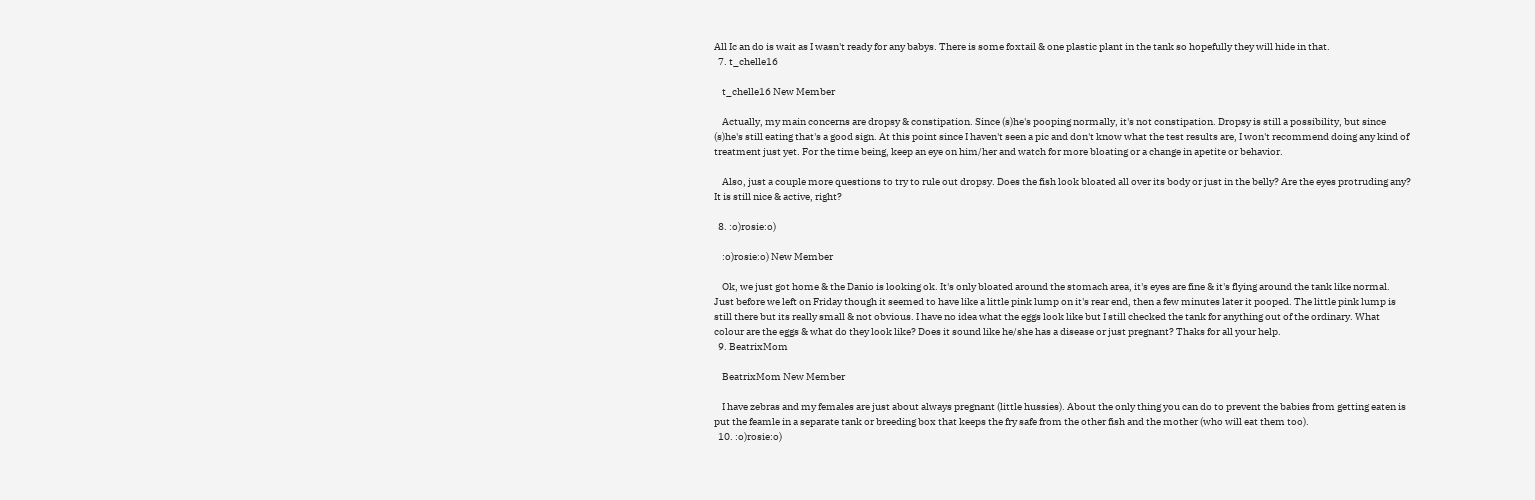All Ic an do is wait as I wasn't ready for any babys. There is some foxtail & one plastic plant in the tank so hopefully they will hide in that.
  7. t_chelle16

    t_chelle16 New Member

    Actually, my main concerns are dropsy & constipation. Since (s)he's pooping normally, it's not constipation. Dropsy is still a possibility, but since (s)he's still eating that's a good sign. At this point since I haven't seen a pic and don't know what the test results are, I won't recommend doing any kind of treatment just yet. For the time being, keep an eye on him/her and watch for more bloating or a change in apetite or behavior.

    Also, just a couple more questions to try to rule out dropsy. Does the fish look bloated all over its body or just in the belly? Are the eyes protruding any? It is still nice & active, right?

  8. :o)rosie:o)

    :o)rosie:o) New Member

    Ok, we just got home & the Danio is looking ok. It's only bloated around the stomach area, it's eyes are fine & it's flying around the tank like normal. Just before we left on Friday though it seemed to have like a little pink lump on it's rear end, then a few minutes later it pooped. The little pink lump is still there but its really small & not obvious. I have no idea what the eggs look like but I still checked the tank for anything out of the ordinary. What colour are the eggs & what do they look like? Does it sound like he/she has a disease or just pregnant? Thaks for all your help.
  9. BeatrixMom

    BeatrixMom New Member

    I have zebras and my females are just about always pregnant (little hussies). About the only thing you can do to prevent the babies from getting eaten is put the feamle in a separate tank or breeding box that keeps the fry safe from the other fish and the mother (who will eat them too).
  10. :o)rosie:o)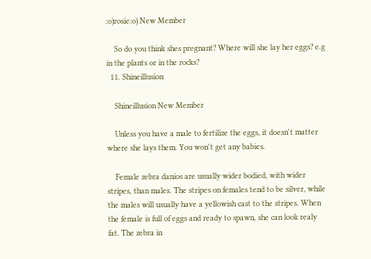:o)rosie:o) New Member

    So do you think shes pregnant? Where will she lay her eggs? e.g in the plants or in the rocks?
  11. Shineillusion

    Shineillusion New Member

    Unless you have a male to fertilize the eggs, it doesn't matter where she lays them. You won't get any babies.

    Female zebra danios are usually wider bodied, with wider stripes, than males. The stripes on females tend to be silver, while the males will usually have a yellowish cast to the stripes. When the female is full of eggs and ready to spawn, she can look realy fat. The zebra in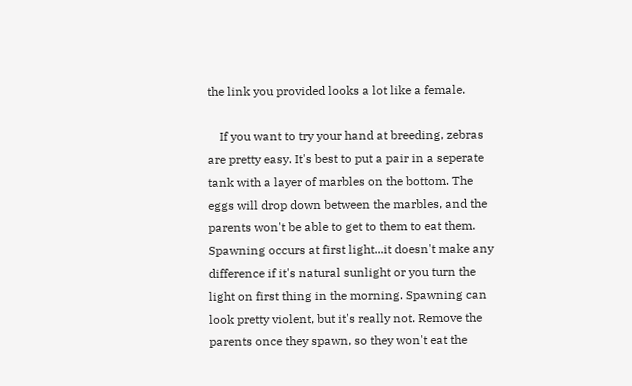the link you provided looks a lot like a female.

    If you want to try your hand at breeding, zebras are pretty easy. It's best to put a pair in a seperate tank with a layer of marbles on the bottom. The eggs will drop down between the marbles, and the parents won't be able to get to them to eat them. Spawning occurs at first light...it doesn't make any difference if it's natural sunlight or you turn the light on first thing in the morning. Spawning can look pretty violent, but it's really not. Remove the parents once they spawn, so they won't eat the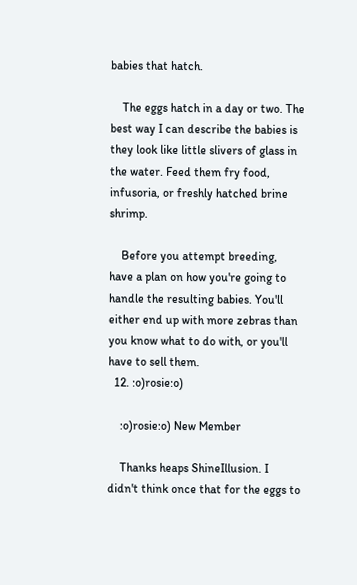babies that hatch.

    The eggs hatch in a day or two. The best way I can describe the babies is they look like little slivers of glass in the water. Feed them fry food, infusoria, or freshly hatched brine shrimp.

    Before you attempt breeding, have a plan on how you're going to handle the resulting babies. You'll either end up with more zebras than you know what to do with, or you'll have to sell them.
  12. :o)rosie:o)

    :o)rosie:o) New Member

    Thanks heaps ShineIllusion. I didn't think once that for the eggs to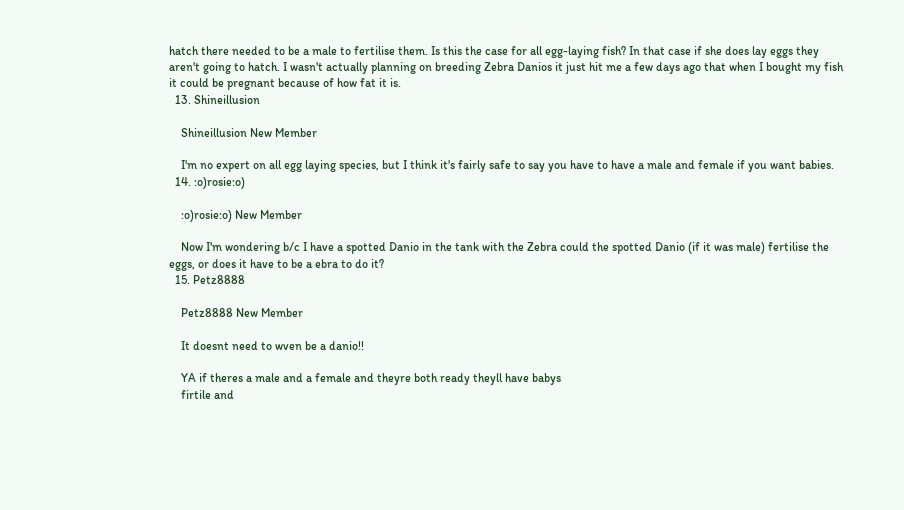hatch there needed to be a male to fertilise them. Is this the case for all egg-laying fish? In that case if she does lay eggs they aren't going to hatch. I wasn't actually planning on breeding Zebra Danios it just hit me a few days ago that when I bought my fish it could be pregnant because of how fat it is.
  13. Shineillusion

    Shineillusion New Member

    I'm no expert on all egg laying species, but I think it's fairly safe to say you have to have a male and female if you want babies.
  14. :o)rosie:o)

    :o)rosie:o) New Member

    Now I'm wondering b/c I have a spotted Danio in the tank with the Zebra could the spotted Danio (if it was male) fertilise the eggs, or does it have to be a ebra to do it?
  15. Petz8888

    Petz8888 New Member

    It doesnt need to wven be a danio!!

    YA if theres a male and a female and theyre both ready theyll have babys
    firtile and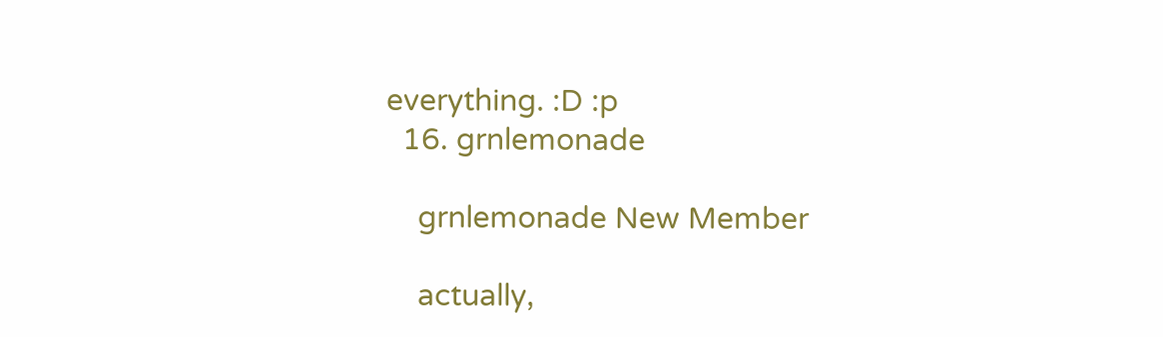everything. :D :p
  16. grnlemonade

    grnlemonade New Member

    actually,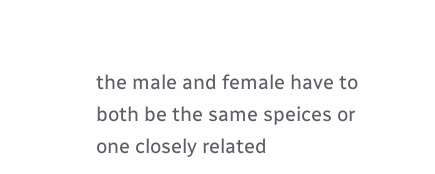the male and female have to both be the same speices or one closely related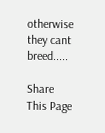otherwise they cant breed.....

Share This Page